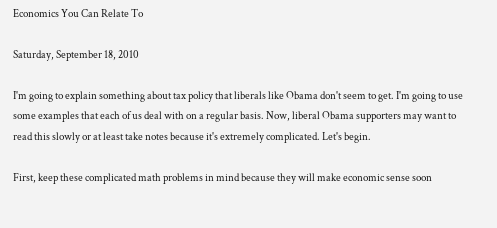Economics You Can Relate To

Saturday, September 18, 2010

I'm going to explain something about tax policy that liberals like Obama don't seem to get. I'm going to use some examples that each of us deal with on a regular basis. Now, liberal Obama supporters may want to read this slowly or at least take notes because it's extremely complicated. Let's begin.

First, keep these complicated math problems in mind because they will make economic sense soon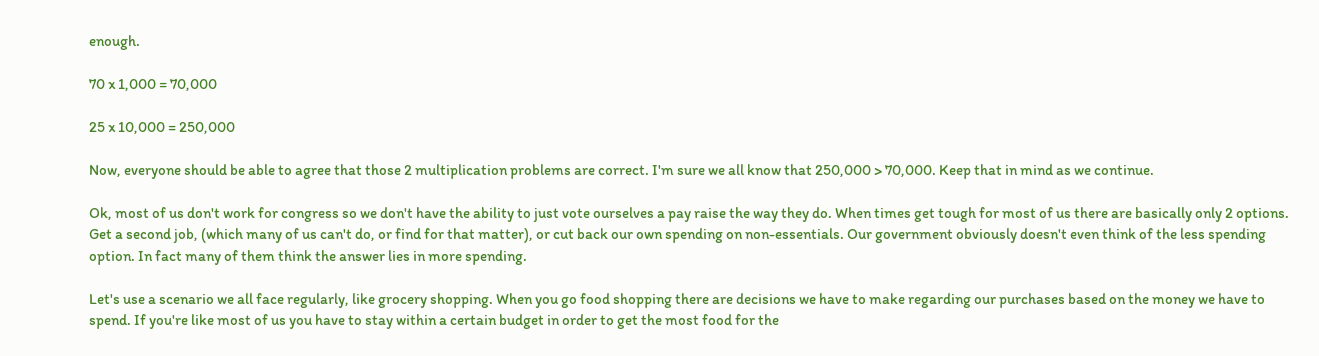enough.

70 x 1,000 = 70,000

25 x 10,000 = 250,000

Now, everyone should be able to agree that those 2 multiplication problems are correct. I'm sure we all know that 250,000 > 70,000. Keep that in mind as we continue.

Ok, most of us don't work for congress so we don't have the ability to just vote ourselves a pay raise the way they do. When times get tough for most of us there are basically only 2 options. Get a second job, (which many of us can't do, or find for that matter), or cut back our own spending on non-essentials. Our government obviously doesn't even think of the less spending option. In fact many of them think the answer lies in more spending.

Let's use a scenario we all face regularly, like grocery shopping. When you go food shopping there are decisions we have to make regarding our purchases based on the money we have to spend. If you're like most of us you have to stay within a certain budget in order to get the most food for the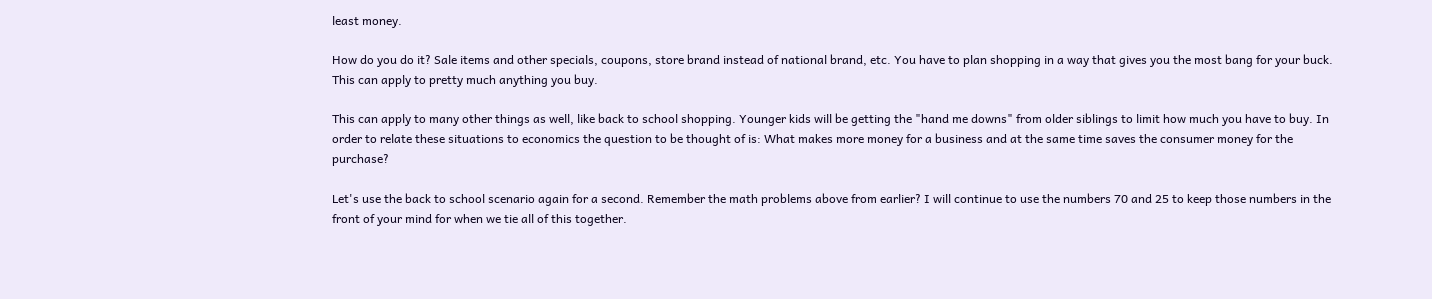least money.

How do you do it? Sale items and other specials, coupons, store brand instead of national brand, etc. You have to plan shopping in a way that gives you the most bang for your buck. This can apply to pretty much anything you buy.

This can apply to many other things as well, like back to school shopping. Younger kids will be getting the "hand me downs" from older siblings to limit how much you have to buy. In order to relate these situations to economics the question to be thought of is: What makes more money for a business and at the same time saves the consumer money for the purchase?

Let's use the back to school scenario again for a second. Remember the math problems above from earlier? I will continue to use the numbers 70 and 25 to keep those numbers in the front of your mind for when we tie all of this together.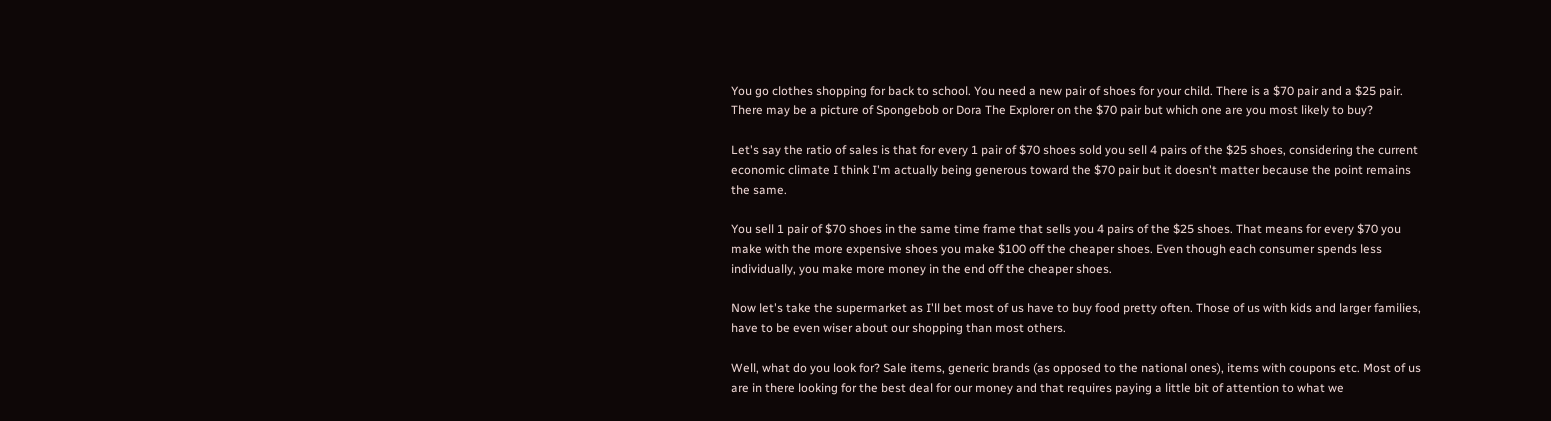You go clothes shopping for back to school. You need a new pair of shoes for your child. There is a $70 pair and a $25 pair. There may be a picture of Spongebob or Dora The Explorer on the $70 pair but which one are you most likely to buy?

Let's say the ratio of sales is that for every 1 pair of $70 shoes sold you sell 4 pairs of the $25 shoes, considering the current economic climate I think I'm actually being generous toward the $70 pair but it doesn't matter because the point remains the same.

You sell 1 pair of $70 shoes in the same time frame that sells you 4 pairs of the $25 shoes. That means for every $70 you make with the more expensive shoes you make $100 off the cheaper shoes. Even though each consumer spends less individually, you make more money in the end off the cheaper shoes.

Now let's take the supermarket as I'll bet most of us have to buy food pretty often. Those of us with kids and larger families, have to be even wiser about our shopping than most others.

Well, what do you look for? Sale items, generic brands (as opposed to the national ones), items with coupons etc. Most of us are in there looking for the best deal for our money and that requires paying a little bit of attention to what we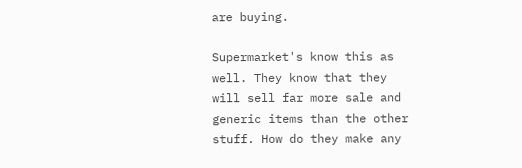are buying.

Supermarket's know this as well. They know that they will sell far more sale and generic items than the other stuff. How do they make any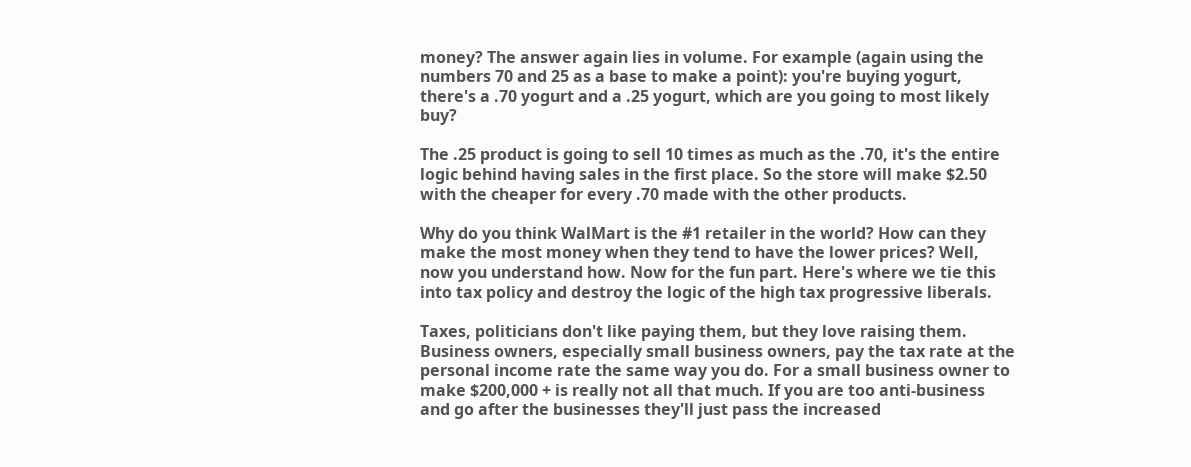money? The answer again lies in volume. For example (again using the numbers 70 and 25 as a base to make a point): you're buying yogurt, there's a .70 yogurt and a .25 yogurt, which are you going to most likely buy?

The .25 product is going to sell 10 times as much as the .70, it's the entire logic behind having sales in the first place. So the store will make $2.50 with the cheaper for every .70 made with the other products.

Why do you think WalMart is the #1 retailer in the world? How can they make the most money when they tend to have the lower prices? Well, now you understand how. Now for the fun part. Here's where we tie this into tax policy and destroy the logic of the high tax progressive liberals.

Taxes, politicians don't like paying them, but they love raising them. Business owners, especially small business owners, pay the tax rate at the personal income rate the same way you do. For a small business owner to make $200,000 + is really not all that much. If you are too anti-business and go after the businesses they'll just pass the increased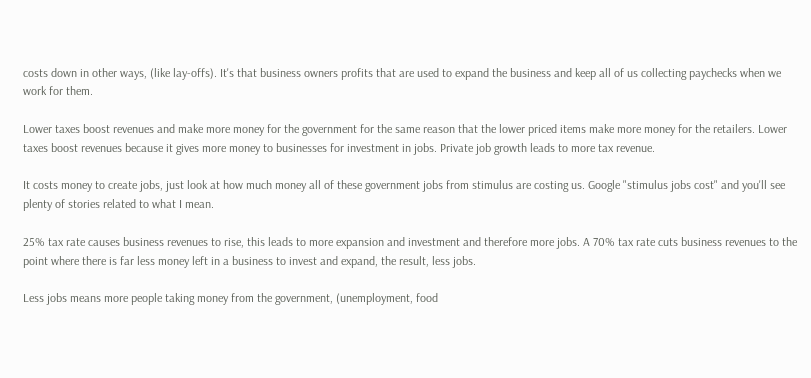costs down in other ways, (like lay-offs). It's that business owners profits that are used to expand the business and keep all of us collecting paychecks when we work for them.

Lower taxes boost revenues and make more money for the government for the same reason that the lower priced items make more money for the retailers. Lower taxes boost revenues because it gives more money to businesses for investment in jobs. Private job growth leads to more tax revenue.

It costs money to create jobs, just look at how much money all of these government jobs from stimulus are costing us. Google "stimulus jobs cost" and you'll see plenty of stories related to what I mean.

25% tax rate causes business revenues to rise, this leads to more expansion and investment and therefore more jobs. A 70% tax rate cuts business revenues to the point where there is far less money left in a business to invest and expand, the result, less jobs.

Less jobs means more people taking money from the government, (unemployment, food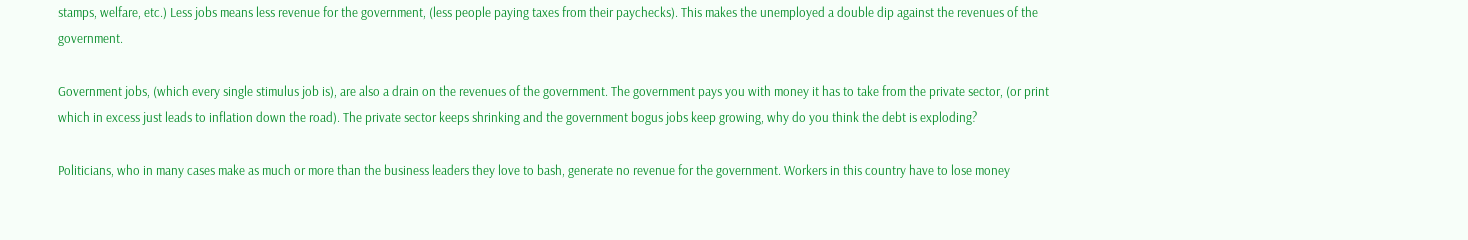stamps, welfare, etc.) Less jobs means less revenue for the government, (less people paying taxes from their paychecks). This makes the unemployed a double dip against the revenues of the government.

Government jobs, (which every single stimulus job is), are also a drain on the revenues of the government. The government pays you with money it has to take from the private sector, (or print which in excess just leads to inflation down the road). The private sector keeps shrinking and the government bogus jobs keep growing, why do you think the debt is exploding?

Politicians, who in many cases make as much or more than the business leaders they love to bash, generate no revenue for the government. Workers in this country have to lose money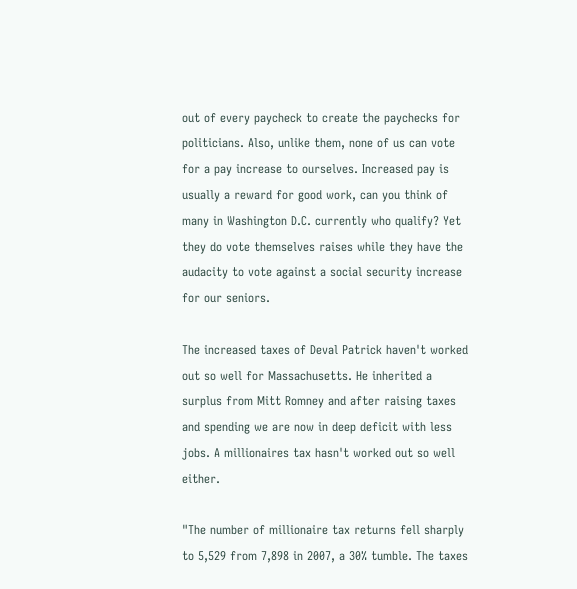out of every paycheck to create the paychecks for politicians. Also, unlike them, none of us can vote for a pay increase to ourselves. Increased pay is usually a reward for good work, can you think of many in Washington D.C. currently who qualify? Yet they do vote themselves raises while they have the audacity to vote against a social security increase for our seniors.

The increased taxes of Deval Patrick haven't worked out so well for Massachusetts. He inherited a surplus from Mitt Romney and after raising taxes and spending we are now in deep deficit with less jobs. A millionaires tax hasn't worked out so well either.

"The number of millionaire tax returns fell sharply to 5,529 from 7,898 in 2007, a 30% tumble. The taxes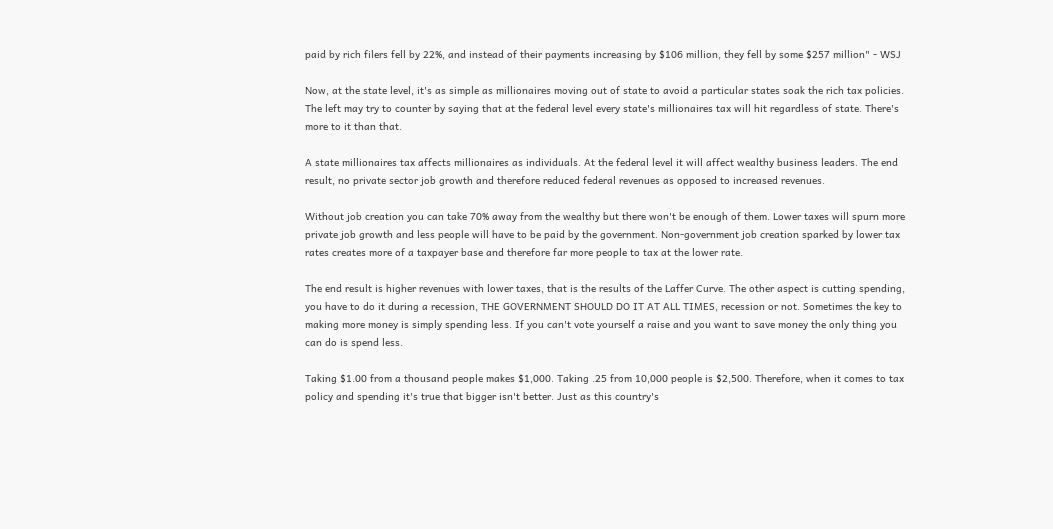paid by rich filers fell by 22%, and instead of their payments increasing by $106 million, they fell by some $257 million" - WSJ

Now, at the state level, it's as simple as millionaires moving out of state to avoid a particular states soak the rich tax policies. The left may try to counter by saying that at the federal level every state's millionaires tax will hit regardless of state. There's more to it than that.

A state millionaires tax affects millionaires as individuals. At the federal level it will affect wealthy business leaders. The end result, no private sector job growth and therefore reduced federal revenues as opposed to increased revenues.

Without job creation you can take 70% away from the wealthy but there won't be enough of them. Lower taxes will spurn more private job growth and less people will have to be paid by the government. Non-government job creation sparked by lower tax rates creates more of a taxpayer base and therefore far more people to tax at the lower rate.

The end result is higher revenues with lower taxes, that is the results of the Laffer Curve. The other aspect is cutting spending, you have to do it during a recession, THE GOVERNMENT SHOULD DO IT AT ALL TIMES, recession or not. Sometimes the key to making more money is simply spending less. If you can't vote yourself a raise and you want to save money the only thing you can do is spend less.

Taking $1.00 from a thousand people makes $1,000. Taking .25 from 10,000 people is $2,500. Therefore, when it comes to tax policy and spending it's true that bigger isn't better. Just as this country's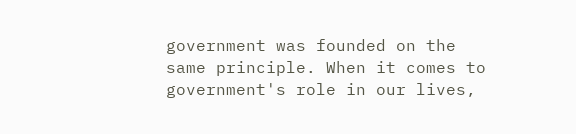government was founded on the same principle. When it comes to government's role in our lives,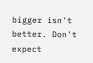bigger isn't better. Don't expect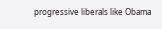progressive liberals like Obama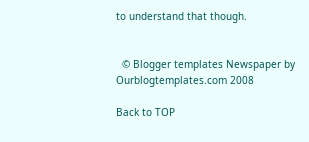to understand that though.


  © Blogger templates Newspaper by Ourblogtemplates.com 2008

Back to TOP